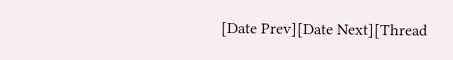[Date Prev][Date Next][Thread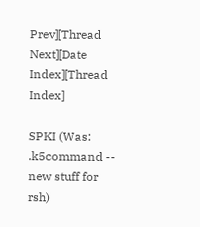Prev][Thread Next][Date Index][Thread Index]

SPKI (Was: .k5command -- new stuff for rsh)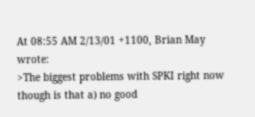At 08:55 AM 2/13/01 +1100, Brian May wrote:
>The biggest problems with SPKI right now though is that a) no good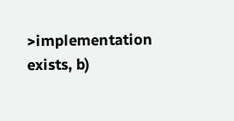>implementation exists, b)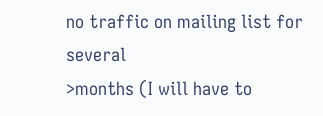no traffic on mailing list for several
>months (I will have to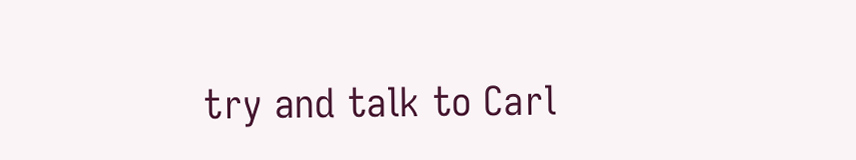try and talk to Carl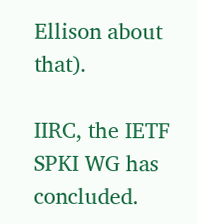Ellison about that).

IIRC, the IETF SPKI WG has concluded.